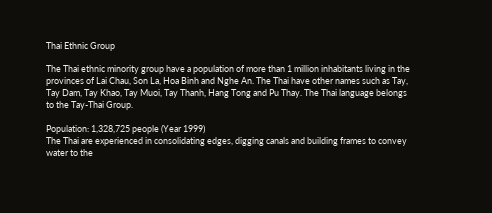Thai Ethnic Group

The Thai ethnic minority group have a population of more than 1 million inhabitants living in the provinces of Lai Chau, Son La, Hoa Binh and Nghe An. The Thai have other names such as Tay, Tay Dam, Tay Khao, Tay Muoi, Tay Thanh, Hang Tong and Pu Thay. The Thai language belongs to the Tay-Thai Group.

Population: 1,328,725 people (Year 1999)
The Thai are experienced in consolidating edges, digging canals and building frames to convey water to the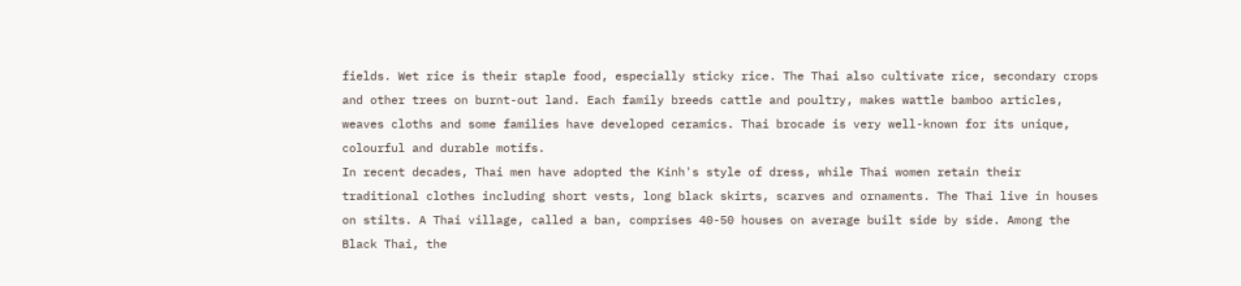fields. Wet rice is their staple food, especially sticky rice. The Thai also cultivate rice, secondary crops and other trees on burnt-out land. Each family breeds cattle and poultry, makes wattle bamboo articles, weaves cloths and some families have developed ceramics. Thai brocade is very well-known for its unique, colourful and durable motifs.
In recent decades, Thai men have adopted the Kinh's style of dress, while Thai women retain their traditional clothes including short vests, long black skirts, scarves and ornaments. The Thai live in houses on stilts. A Thai village, called a ban, comprises 40-50 houses on average built side by side. Among the Black Thai, the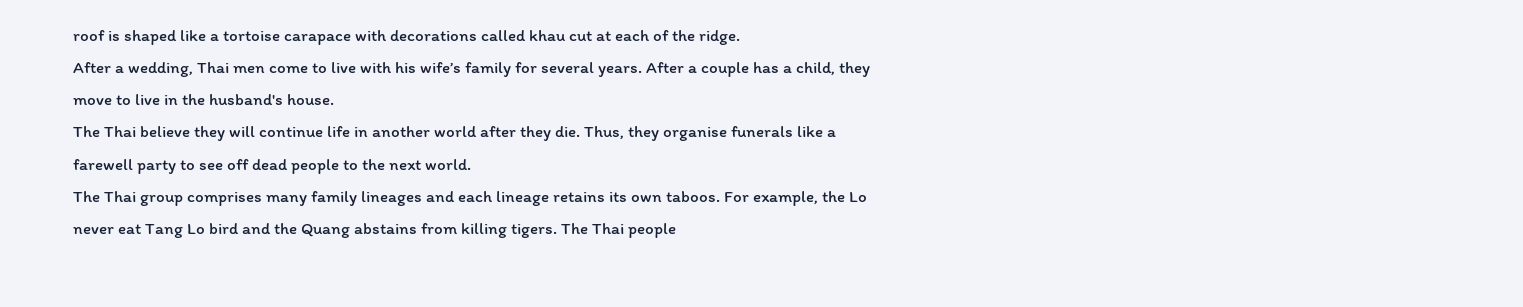roof is shaped like a tortoise carapace with decorations called khau cut at each of the ridge.
After a wedding, Thai men come to live with his wife’s family for several years. After a couple has a child, they move to live in the husband's house.
The Thai believe they will continue life in another world after they die. Thus, they organise funerals like a farewell party to see off dead people to the next world.
The Thai group comprises many family lineages and each lineage retains its own taboos. For example, the Lo never eat Tang Lo bird and the Quang abstains from killing tigers. The Thai people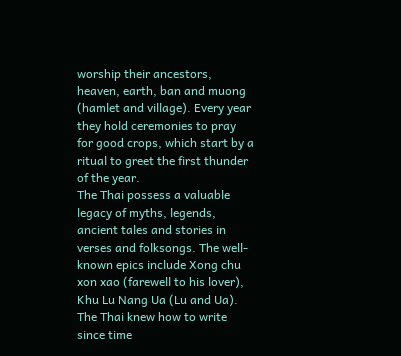worship their ancestors, heaven, earth, ban and muong (hamlet and village). Every year they hold ceremonies to pray for good crops, which start by a ritual to greet the first thunder of the year.
The Thai possess a valuable legacy of myths, legends, ancient tales and stories in verses and folksongs. The well-known epics include Xong chu xon xao (farewell to his lover), Khu Lu Nang Ua (Lu and Ua). The Thai knew how to write since time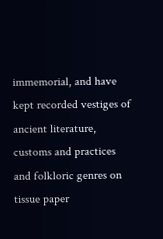immemorial, and have kept recorded vestiges of ancient literature, customs and practices and folkloric genres on tissue paper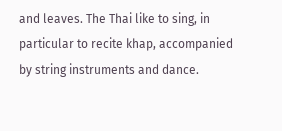and leaves. The Thai like to sing, in particular to recite khap, accompanied by string instruments and dance.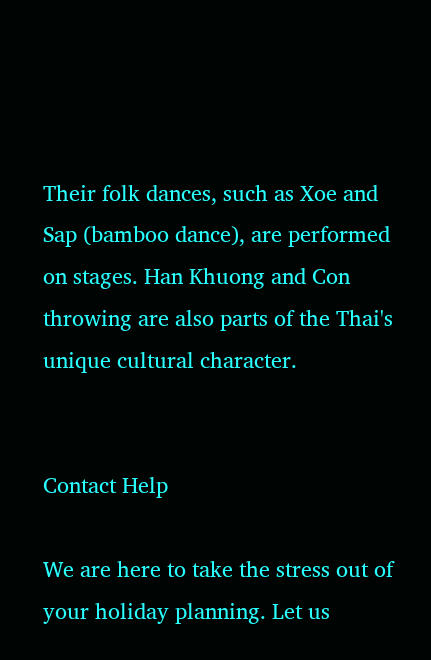Their folk dances, such as Xoe and Sap (bamboo dance), are performed on stages. Han Khuong and Con throwing are also parts of the Thai's unique cultural character.


Contact Help

We are here to take the stress out of your holiday planning. Let us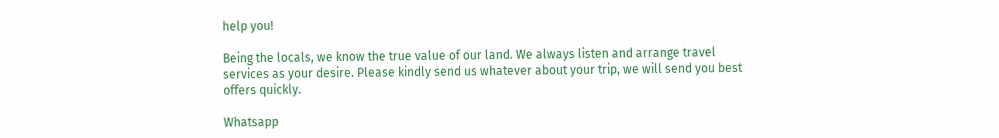help you!

Being the locals, we know the true value of our land. We always listen and arrange travel services as your desire. Please kindly send us whatever about your trip, we will send you best offers quickly.

Whatsapp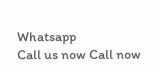Whatsapp
Call us now Call now